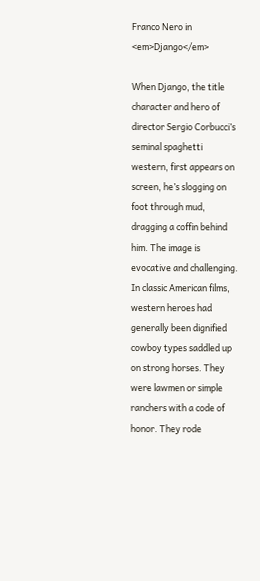Franco Nero in <em>Django</em>

When Django, the title character and hero of director Sergio Corbucci’s seminal spaghetti western, first appears on screen, he’s slogging on foot through mud, dragging a coffin behind him. The image is evocative and challenging. In classic American films, western heroes had generally been dignified cowboy types saddled up on strong horses. They were lawmen or simple ranchers with a code of honor. They rode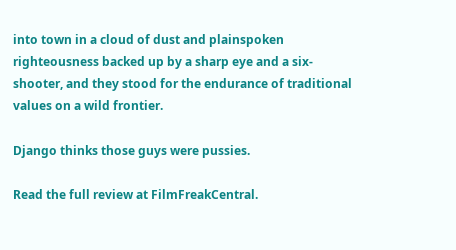into town in a cloud of dust and plainspoken righteousness backed up by a sharp eye and a six-shooter, and they stood for the endurance of traditional values on a wild frontier.

Django thinks those guys were pussies.

Read the full review at FilmFreakCentral.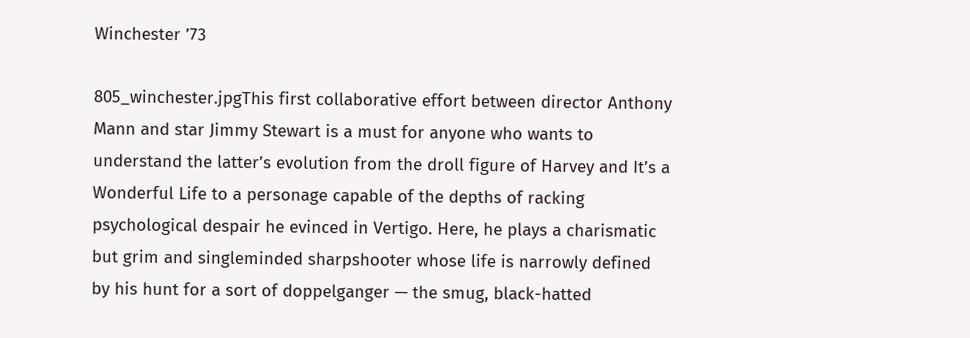Winchester ’73

805_winchester.jpgThis first collaborative effort between director Anthony Mann and star Jimmy Stewart is a must for anyone who wants to understand the latter’s evolution from the droll figure of Harvey and It’s a Wonderful Life to a personage capable of the depths of racking psychological despair he evinced in Vertigo. Here, he plays a charismatic but grim and singleminded sharpshooter whose life is narrowly defined by his hunt for a sort of doppelganger — the smug, black-hatted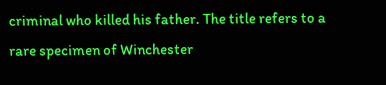criminal who killed his father. The title refers to a rare specimen of Winchester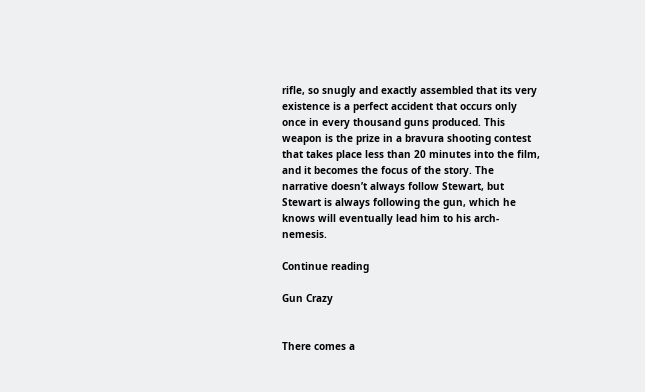rifle, so snugly and exactly assembled that its very existence is a perfect accident that occurs only once in every thousand guns produced. This weapon is the prize in a bravura shooting contest that takes place less than 20 minutes into the film, and it becomes the focus of the story. The narrative doesn’t always follow Stewart, but Stewart is always following the gun, which he knows will eventually lead him to his arch-nemesis.

Continue reading

Gun Crazy


There comes a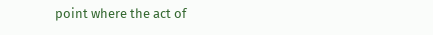point where the act of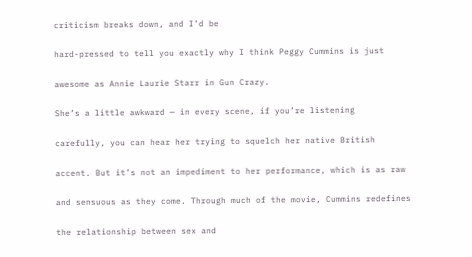criticism breaks down, and I’d be

hard-pressed to tell you exactly why I think Peggy Cummins is just

awesome as Annie Laurie Starr in Gun Crazy.

She’s a little awkward — in every scene, if you’re listening

carefully, you can hear her trying to squelch her native British

accent. But it’s not an impediment to her performance, which is as raw

and sensuous as they come. Through much of the movie, Cummins redefines

the relationship between sex and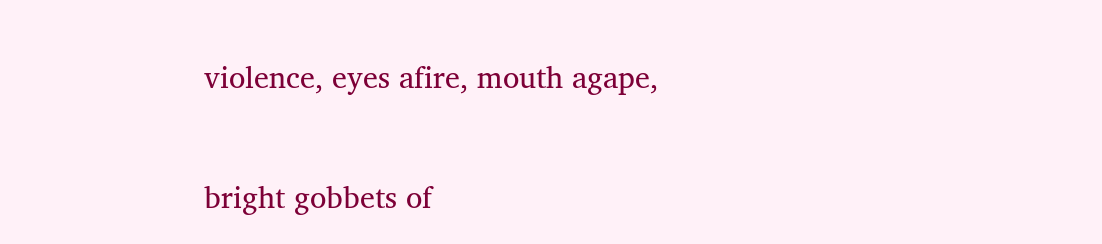violence, eyes afire, mouth agape,

bright gobbets of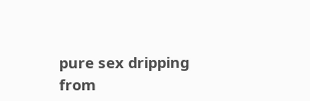pure sex dripping from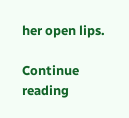her open lips.

Continue reading